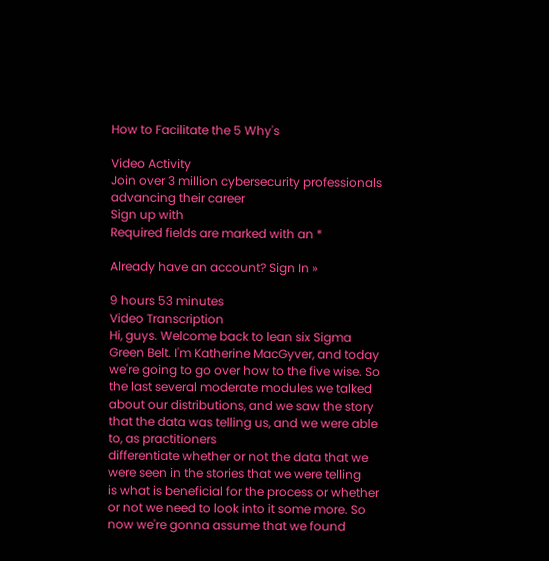How to Facilitate the 5 Why's

Video Activity
Join over 3 million cybersecurity professionals advancing their career
Sign up with
Required fields are marked with an *

Already have an account? Sign In »

9 hours 53 minutes
Video Transcription
Hi, guys. Welcome back to lean six Sigma Green Belt. I'm Katherine MacGyver, and today we're going to go over how to the five wise. So the last several moderate modules we talked about our distributions, and we saw the story that the data was telling us, and we were able to, as practitioners
differentiate whether or not the data that we were seen in the stories that we were telling
is what is beneficial for the process or whether or not we need to look into it some more. So now we're gonna assume that we found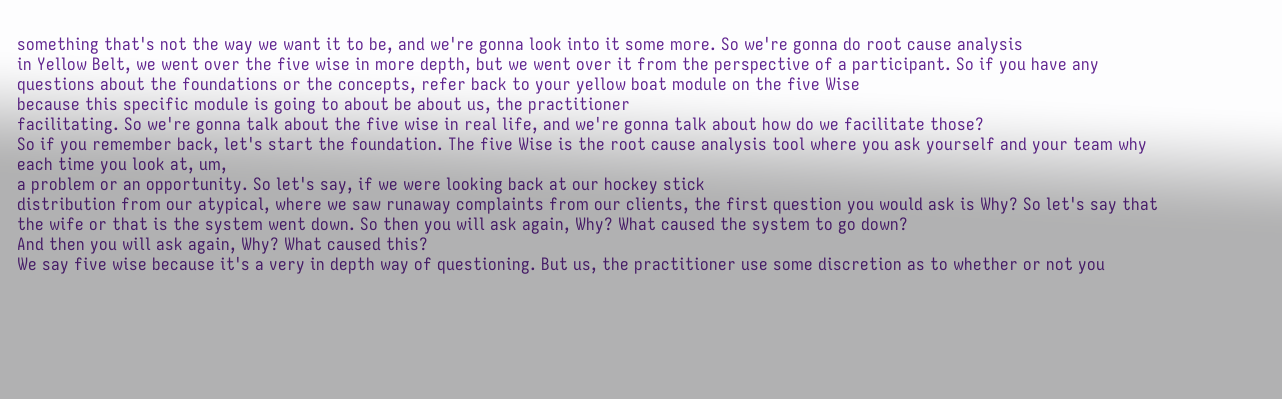something that's not the way we want it to be, and we're gonna look into it some more. So we're gonna do root cause analysis
in Yellow Belt, we went over the five wise in more depth, but we went over it from the perspective of a participant. So if you have any questions about the foundations or the concepts, refer back to your yellow boat module on the five Wise
because this specific module is going to about be about us, the practitioner
facilitating. So we're gonna talk about the five wise in real life, and we're gonna talk about how do we facilitate those?
So if you remember back, let's start the foundation. The five Wise is the root cause analysis tool where you ask yourself and your team why each time you look at, um,
a problem or an opportunity. So let's say, if we were looking back at our hockey stick
distribution from our atypical, where we saw runaway complaints from our clients, the first question you would ask is Why? So let's say that the wife or that is the system went down. So then you will ask again, Why? What caused the system to go down?
And then you will ask again, Why? What caused this?
We say five wise because it's a very in depth way of questioning. But us, the practitioner use some discretion as to whether or not you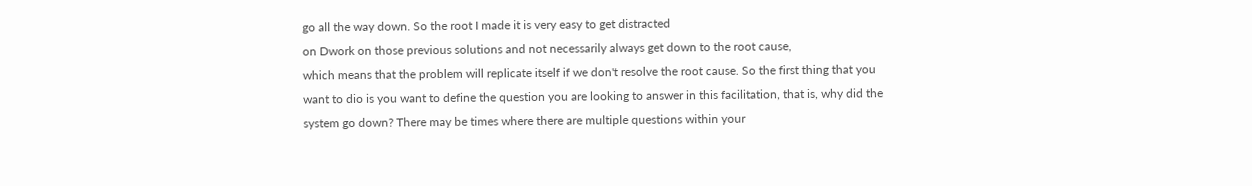go all the way down. So the root I made it is very easy to get distracted
on Dwork on those previous solutions and not necessarily always get down to the root cause,
which means that the problem will replicate itself if we don't resolve the root cause. So the first thing that you want to dio is you want to define the question you are looking to answer in this facilitation, that is, why did the system go down? There may be times where there are multiple questions within your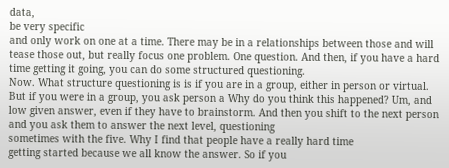data,
be very specific
and only work on one at a time. There may be in a relationships between those and will tease those out, but really focus one problem. One question. And then, if you have a hard time getting it going, you can do some structured questioning.
Now. What structure questioning is is if you are in a group, either in person or virtual.
But if you were in a group, you ask person a Why do you think this happened? Um, and low given answer, even if they have to brainstorm. And then you shift to the next person and you ask them to answer the next level, questioning
sometimes with the five. Why I find that people have a really hard time
getting started because we all know the answer. So if you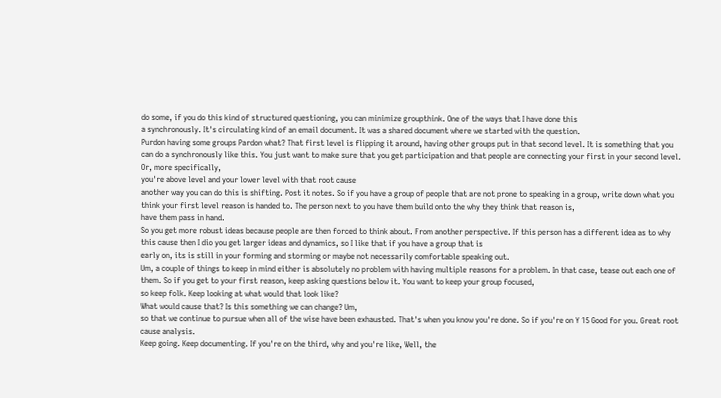do some, if you do this kind of structured questioning, you can minimize groupthink. One of the ways that I have done this
a synchronously. It's circulating kind of an email document. It was a shared document where we started with the question.
Purdon having some groups Pardon what? That first level is flipping it around, having other groups put in that second level. It is something that you can do a synchronously like this. You just want to make sure that you get participation and that people are connecting your first in your second level. Or, more specifically,
you're above level and your lower level with that root cause
another way you can do this is shifting. Post it notes. So if you have a group of people that are not prone to speaking in a group, write down what you think your first level reason is handed to. The person next to you have them build onto the why they think that reason is,
have them pass in hand.
So you get more robust ideas because people are then forced to think about. From another perspective. If this person has a different idea as to why this cause then I dio you get larger ideas and dynamics, so I like that if you have a group that is
early on, its is still in your forming and storming or maybe not necessarily comfortable speaking out.
Um, a couple of things to keep in mind either is absolutely no problem with having multiple reasons for a problem. In that case, tease out each one of them. So if you get to your first reason, keep asking questions below it. You want to keep your group focused,
so keep folk. Keep looking at what would that look like?
What would cause that? Is this something we can change? Um,
so that we continue to pursue when all of the wise have been exhausted. That's when you know you're done. So if you're on Y 15 Good for you. Great root cause analysis.
Keep going. Keep documenting. If you're on the third, why and you're like, Well, the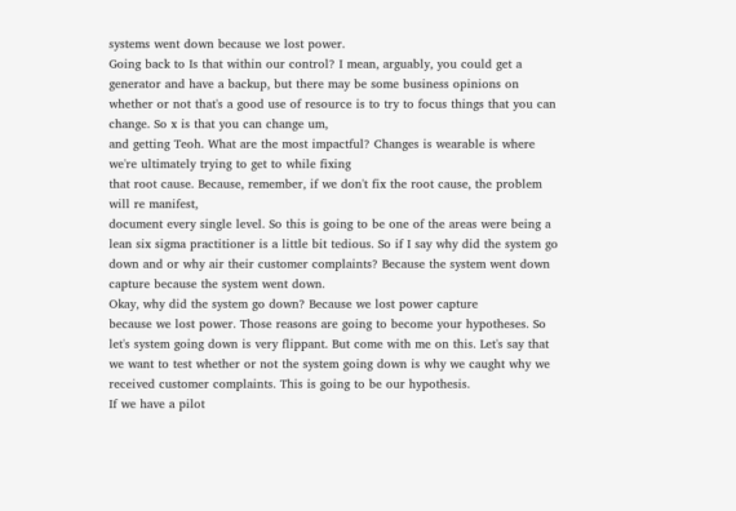systems went down because we lost power.
Going back to Is that within our control? I mean, arguably, you could get a generator and have a backup, but there may be some business opinions on whether or not that's a good use of resource is to try to focus things that you can change. So x is that you can change um,
and getting Teoh. What are the most impactful? Changes is wearable is where we're ultimately trying to get to while fixing
that root cause. Because, remember, if we don't fix the root cause, the problem will re manifest,
document every single level. So this is going to be one of the areas were being a lean six sigma practitioner is a little bit tedious. So if I say why did the system go down and or why air their customer complaints? Because the system went down capture because the system went down.
Okay, why did the system go down? Because we lost power capture
because we lost power. Those reasons are going to become your hypotheses. So let's system going down is very flippant. But come with me on this. Let's say that we want to test whether or not the system going down is why we caught why we received customer complaints. This is going to be our hypothesis.
If we have a pilot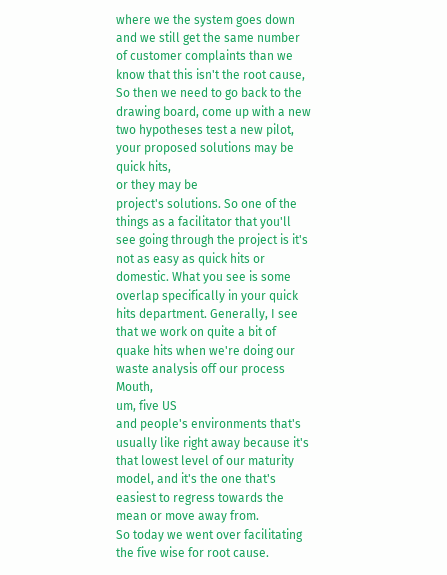where we the system goes down and we still get the same number of customer complaints than we know that this isn't the root cause, So then we need to go back to the drawing board, come up with a new two hypotheses test a new pilot, your proposed solutions may be quick hits,
or they may be
project's solutions. So one of the things as a facilitator that you'll see going through the project is it's not as easy as quick hits or domestic. What you see is some overlap specifically in your quick hits department. Generally, I see that we work on quite a bit of quake hits when we're doing our waste analysis off our process Mouth,
um, five US
and people's environments that's usually like right away because it's that lowest level of our maturity model, and it's the one that's easiest to regress towards the mean or move away from.
So today we went over facilitating the five wise for root cause.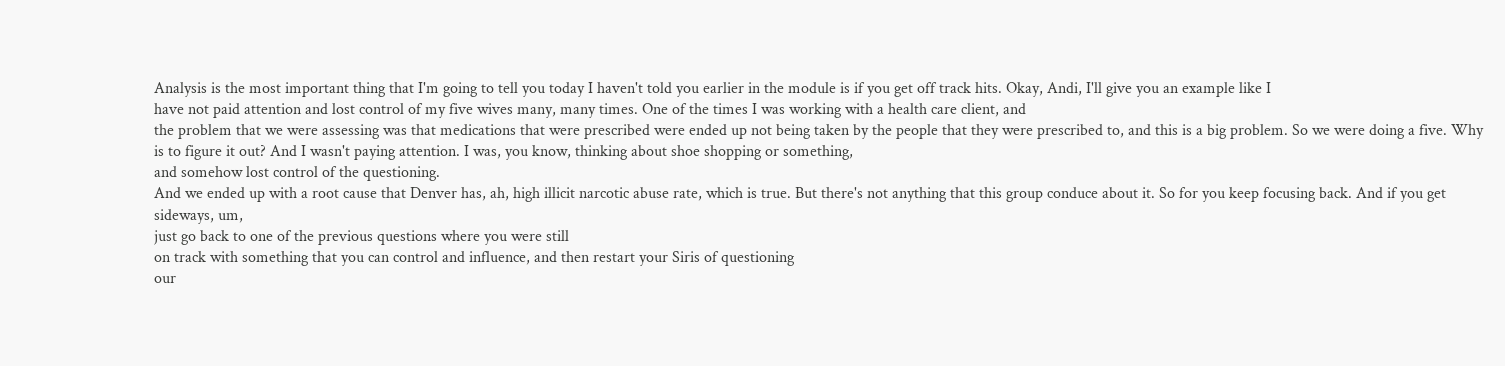Analysis is the most important thing that I'm going to tell you today I haven't told you earlier in the module is if you get off track hits. Okay, Andi, I'll give you an example like I
have not paid attention and lost control of my five wives many, many times. One of the times I was working with a health care client, and
the problem that we were assessing was that medications that were prescribed were ended up not being taken by the people that they were prescribed to, and this is a big problem. So we were doing a five. Why is to figure it out? And I wasn't paying attention. I was, you know, thinking about shoe shopping or something,
and somehow lost control of the questioning.
And we ended up with a root cause that Denver has, ah, high illicit narcotic abuse rate, which is true. But there's not anything that this group conduce about it. So for you keep focusing back. And if you get sideways, um,
just go back to one of the previous questions where you were still
on track with something that you can control and influence, and then restart your Siris of questioning
our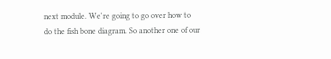next module. We're going to go over how to do the fish bone diagram. So another one of our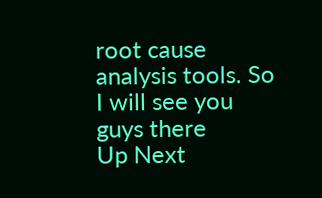root cause analysis tools. So I will see you guys there
Up Next